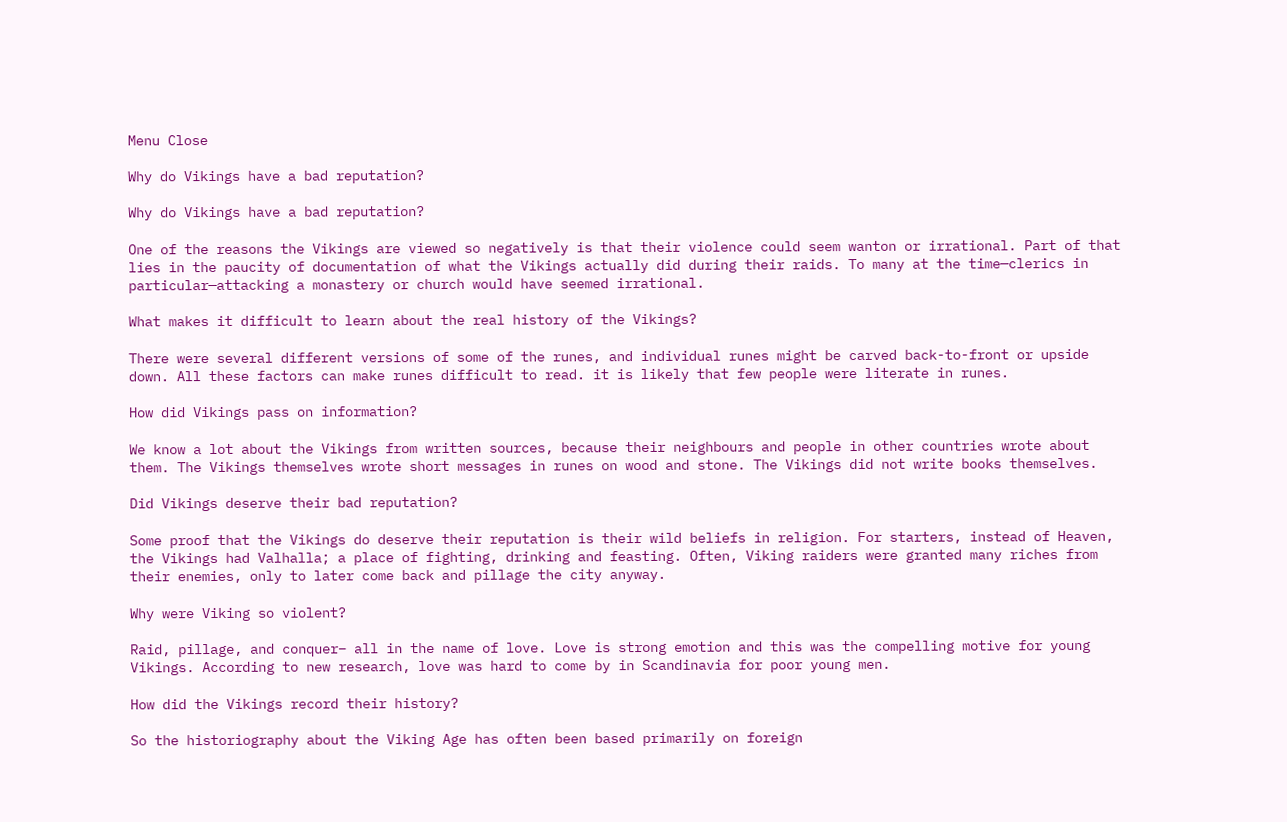Menu Close

Why do Vikings have a bad reputation?

Why do Vikings have a bad reputation?

One of the reasons the Vikings are viewed so negatively is that their violence could seem wanton or irrational. Part of that lies in the paucity of documentation of what the Vikings actually did during their raids. To many at the time—clerics in particular—attacking a monastery or church would have seemed irrational.

What makes it difficult to learn about the real history of the Vikings?

There were several different versions of some of the runes, and individual runes might be carved back-to-front or upside down. All these factors can make runes difficult to read. it is likely that few people were literate in runes.

How did Vikings pass on information?

We know a lot about the Vikings from written sources, because their neighbours and people in other countries wrote about them. The Vikings themselves wrote short messages in runes on wood and stone. The Vikings did not write books themselves.

Did Vikings deserve their bad reputation?

Some proof that the Vikings do deserve their reputation is their wild beliefs in religion. For starters, instead of Heaven, the Vikings had Valhalla; a place of fighting, drinking and feasting. Often, Viking raiders were granted many riches from their enemies, only to later come back and pillage the city anyway.

Why were Viking so violent?

Raid, pillage, and conquer– all in the name of love. Love is strong emotion and this was the compelling motive for young Vikings. According to new research, love was hard to come by in Scandinavia for poor young men.

How did the Vikings record their history?

So the historiography about the Viking Age has often been based primarily on foreign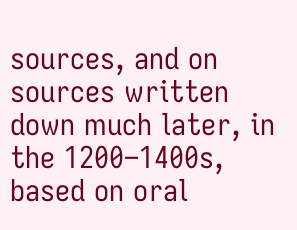sources, and on sources written down much later, in the 1200–1400s, based on oral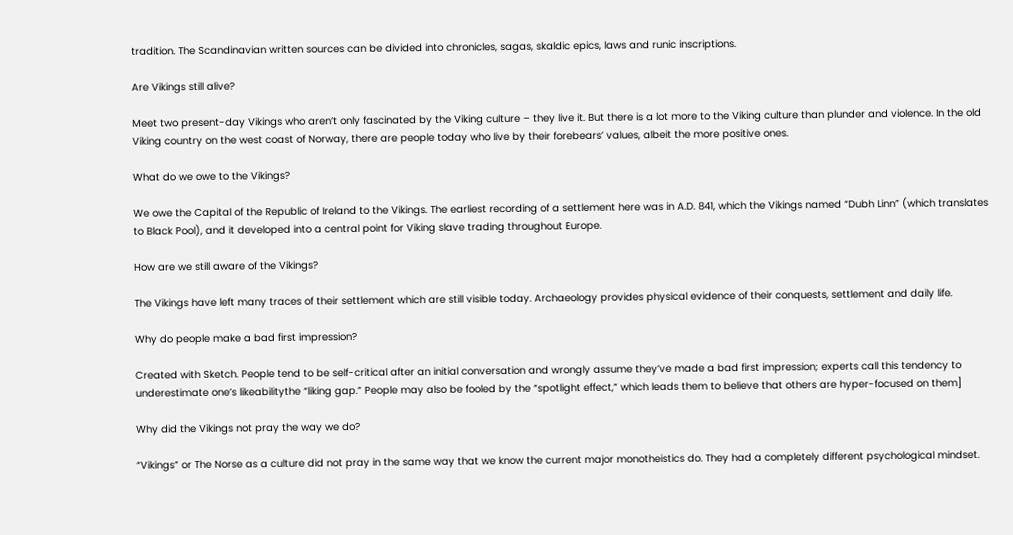tradition. The Scandinavian written sources can be divided into chronicles, sagas, skaldic epics, laws and runic inscriptions.

Are Vikings still alive?

Meet two present-day Vikings who aren’t only fascinated by the Viking culture – they live it. But there is a lot more to the Viking culture than plunder and violence. In the old Viking country on the west coast of Norway, there are people today who live by their forebears’ values, albeit the more positive ones.

What do we owe to the Vikings?

We owe the Capital of the Republic of Ireland to the Vikings. The earliest recording of a settlement here was in A.D. 841, which the Vikings named “Dubh Linn” (which translates to Black Pool), and it developed into a central point for Viking slave trading throughout Europe.

How are we still aware of the Vikings?

The Vikings have left many traces of their settlement which are still visible today. Archaeology provides physical evidence of their conquests, settlement and daily life.

Why do people make a bad first impression?

Created with Sketch. People tend to be self-critical after an initial conversation and wrongly assume they’ve made a bad first impression; experts call this tendency to underestimate one’s likeabilitythe “liking gap.” People may also be fooled by the “spotlight effect,” which leads them to believe that others are hyper-focused on them]

Why did the Vikings not pray the way we do?

“Vikings” or The Norse as a culture did not pray in the same way that we know the current major monotheistics do. They had a completely different psychological mindset.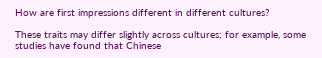How are first impressions different in different cultures?

These traits may differ slightly across cultures; for example, some studies have found that Chinese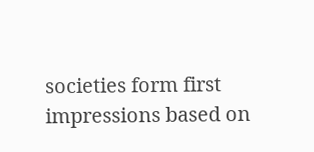societies form first impressions based on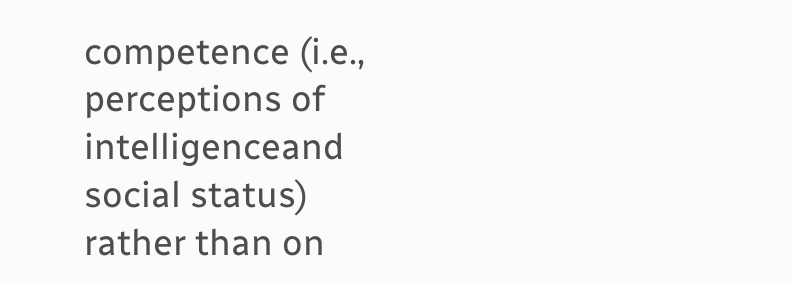competence (i.e., perceptions of intelligenceand social status) rather than on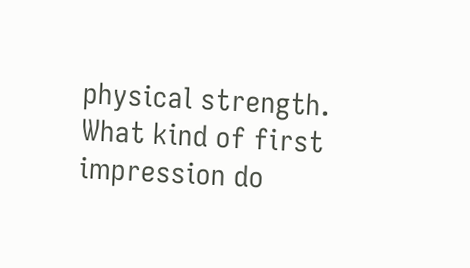physical strength. What kind of first impression do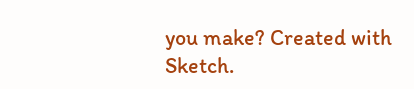you make? Created with Sketch.